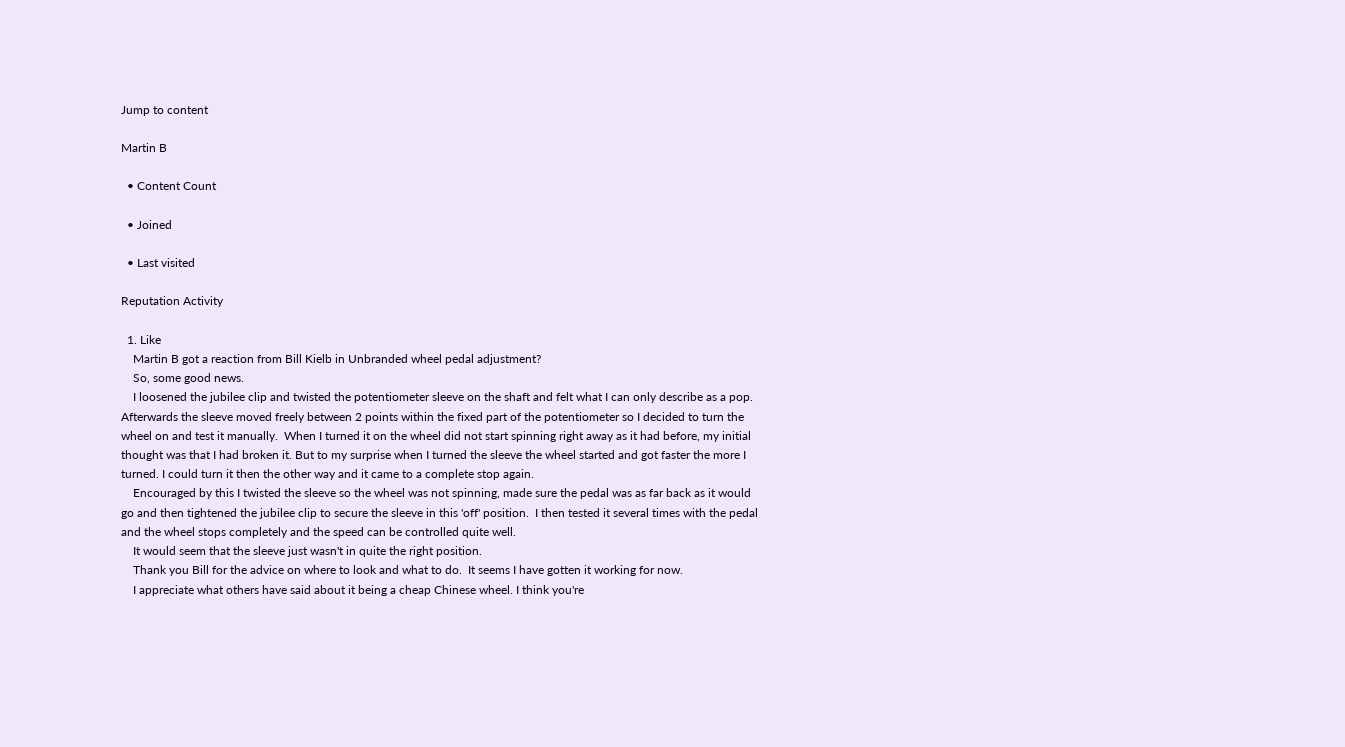Jump to content

Martin B

  • Content Count

  • Joined

  • Last visited

Reputation Activity

  1. Like
    Martin B got a reaction from Bill Kielb in Unbranded wheel pedal adjustment?
    So, some good news.
    I loosened the jubilee clip and twisted the potentiometer sleeve on the shaft and felt what I can only describe as a pop.  Afterwards the sleeve moved freely between 2 points within the fixed part of the potentiometer so I decided to turn the wheel on and test it manually.  When I turned it on the wheel did not start spinning right away as it had before, my initial thought was that I had broken it. But to my surprise when I turned the sleeve the wheel started and got faster the more I turned. I could turn it then the other way and it came to a complete stop again.
    Encouraged by this I twisted the sleeve so the wheel was not spinning, made sure the pedal was as far back as it would go and then tightened the jubilee clip to secure the sleeve in this 'off' position.  I then tested it several times with the pedal and the wheel stops completely and the speed can be controlled quite well.
    It would seem that the sleeve just wasn't in quite the right position.
    Thank you Bill for the advice on where to look and what to do.  It seems I have gotten it working for now.
    I appreciate what others have said about it being a cheap Chinese wheel. I think you're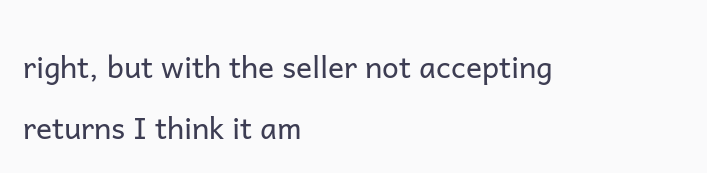right, but with the seller not accepting returns I think it am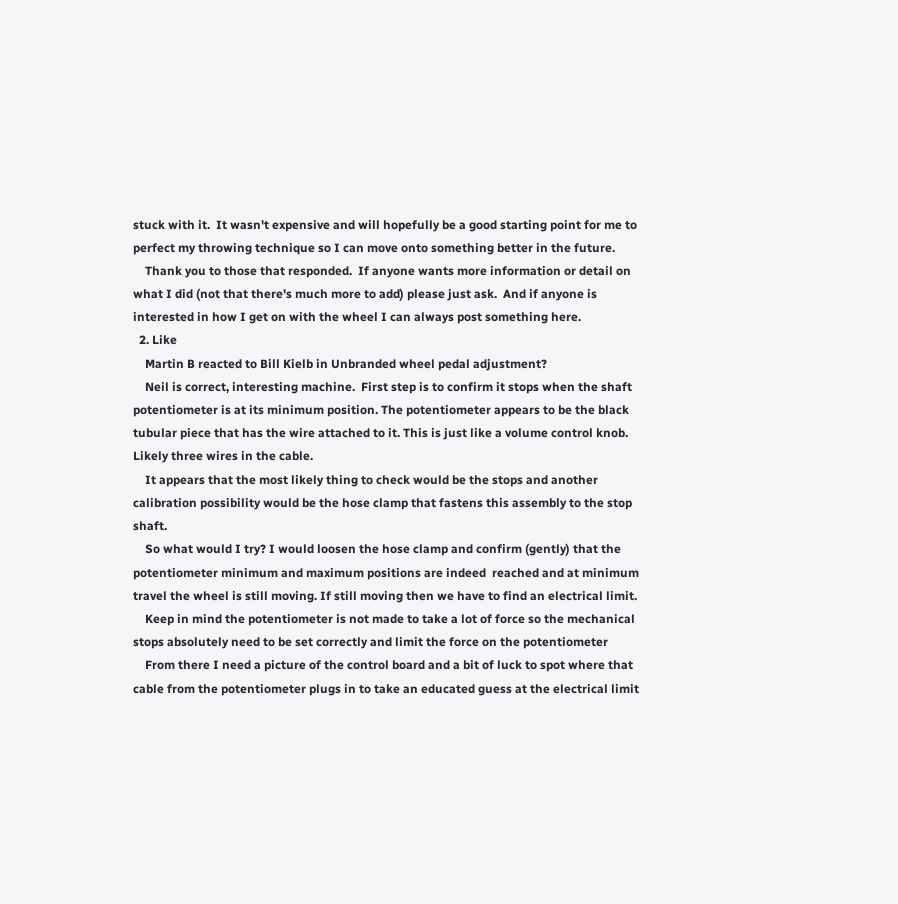stuck with it.  It wasn't expensive and will hopefully be a good starting point for me to perfect my throwing technique so I can move onto something better in the future.
    Thank you to those that responded.  If anyone wants more information or detail on what I did (not that there's much more to add) please just ask.  And if anyone is interested in how I get on with the wheel I can always post something here.
  2. Like
    Martin B reacted to Bill Kielb in Unbranded wheel pedal adjustment?
    Neil is correct, interesting machine.  First step is to confirm it stops when the shaft potentiometer is at its minimum position. The potentiometer appears to be the black tubular piece that has the wire attached to it. This is just like a volume control knob. Likely three wires in the cable.
    It appears that the most likely thing to check would be the stops and another calibration possibility would be the hose clamp that fastens this assembly to the stop shaft.
    So what would I try? I would loosen the hose clamp and confirm (gently) that the potentiometer minimum and maximum positions are indeed  reached and at minimum travel the wheel is still moving. If still moving then we have to find an electrical limit.
    Keep in mind the potentiometer is not made to take a lot of force so the mechanical stops absolutely need to be set correctly and limit the force on the potentiometer
    From there I need a picture of the control board and a bit of luck to spot where that cable from the potentiometer plugs in to take an educated guess at the electrical limit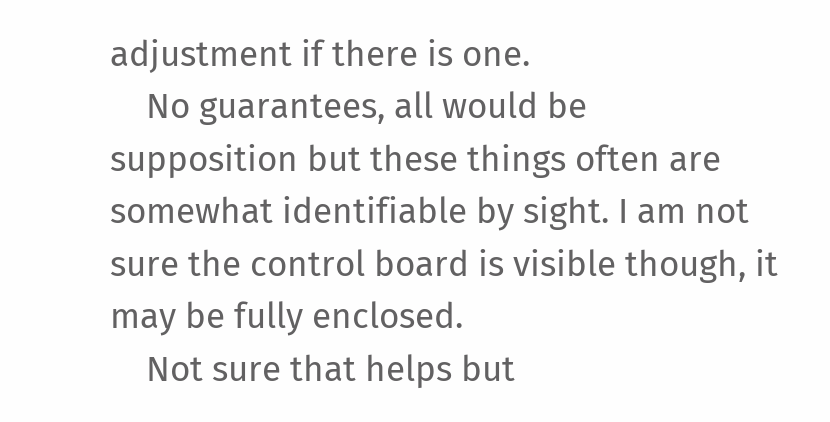adjustment if there is one.
    No guarantees, all would be supposition but these things often are somewhat identifiable by sight. I am not sure the control board is visible though, it may be fully enclosed.
    Not sure that helps but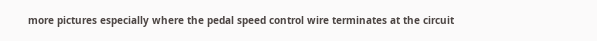more pictures especially where the pedal speed control wire terminates at the circuit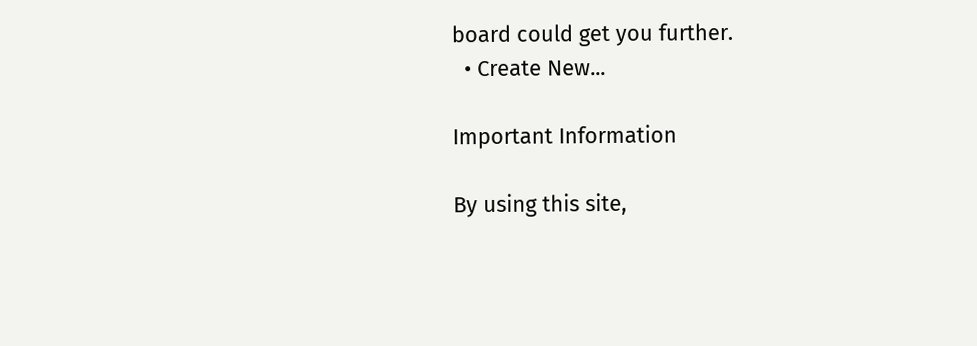board could get you further.
  • Create New...

Important Information

By using this site,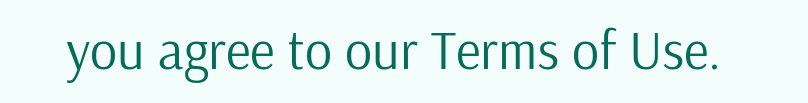you agree to our Terms of Use.